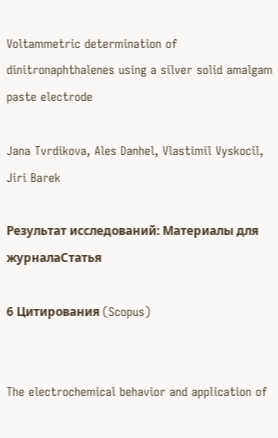Voltammetric determination of dinitronaphthalenes using a silver solid amalgam paste electrode

Jana Tvrdikova, Ales Danhel, Vlastimil Vyskocil, Jiri Barek

Результат исследований: Материалы для журналаСтатья

6 Цитирования (Scopus)


The electrochemical behavior and application of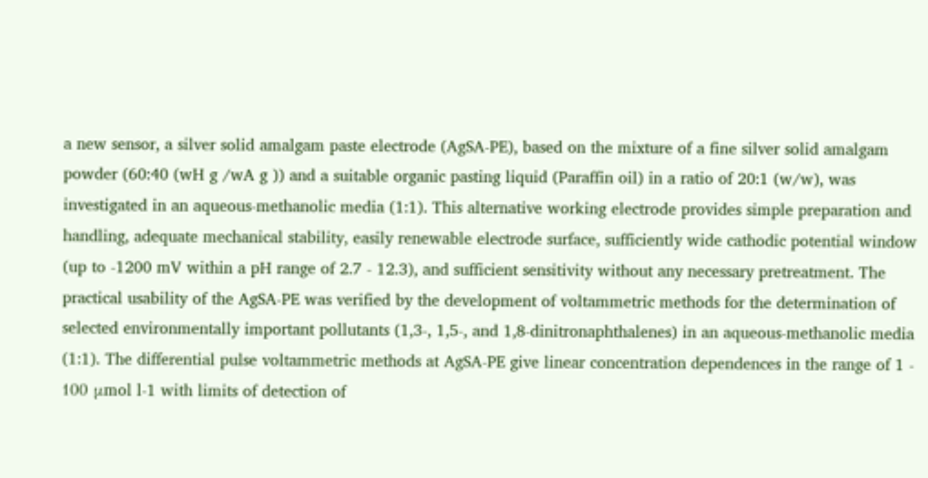a new sensor, a silver solid amalgam paste electrode (AgSA-PE), based on the mixture of a fine silver solid amalgam powder (60:40 (wH g /wA g )) and a suitable organic pasting liquid (Paraffin oil) in a ratio of 20:1 (w/w), was investigated in an aqueous-methanolic media (1:1). This alternative working electrode provides simple preparation and handling, adequate mechanical stability, easily renewable electrode surface, sufficiently wide cathodic potential window (up to -1200 mV within a pH range of 2.7 - 12.3), and sufficient sensitivity without any necessary pretreatment. The practical usability of the AgSA-PE was verified by the development of voltammetric methods for the determination of selected environmentally important pollutants (1,3-, 1,5-, and 1,8-dinitronaphthalenes) in an aqueous-methanolic media (1:1). The differential pulse voltammetric methods at AgSA-PE give linear concentration dependences in the range of 1 - 100 μmol l-1 with limits of detection of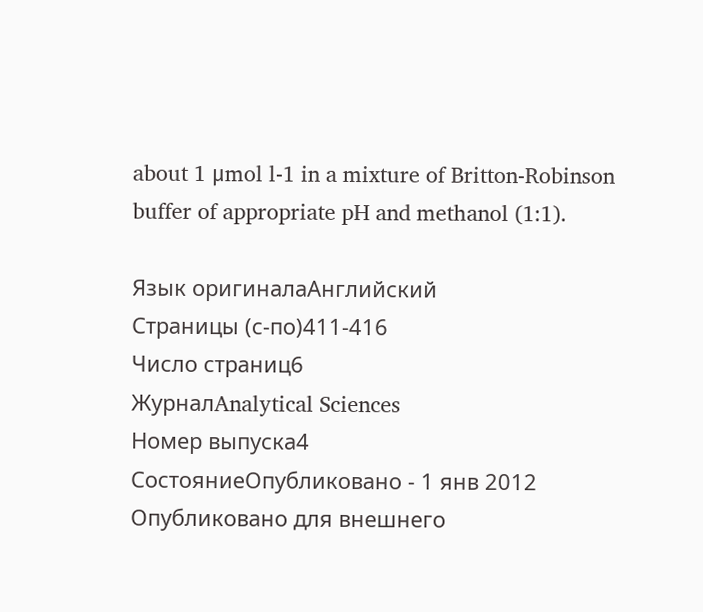about 1 μmol l-1 in a mixture of Britton-Robinson buffer of appropriate pH and methanol (1:1).

Язык оригиналаАнглийский
Страницы (с-по)411-416
Число страниц6
ЖурналAnalytical Sciences
Номер выпуска4
СостояниеОпубликовано - 1 янв 2012
Опубликовано для внешнего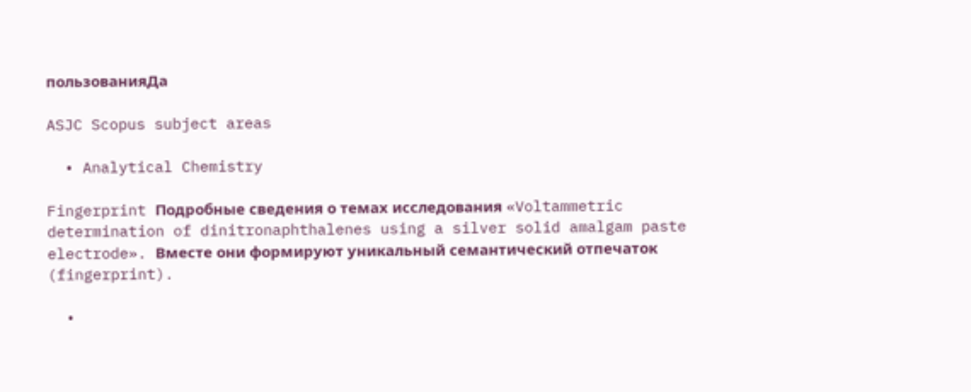пользованияДа

ASJC Scopus subject areas

  • Analytical Chemistry

Fingerprint Подробные сведения о темах исследования «Voltammetric determination of dinitronaphthalenes using a silver solid amalgam paste electrode». Вместе они формируют уникальный семантический отпечаток (fingerprint).

  •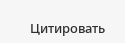Цитировать